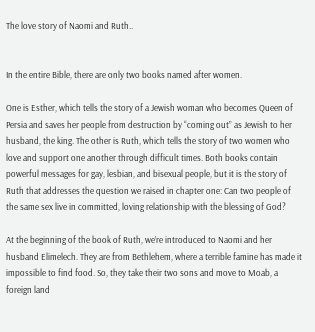The love story of Naomi and Ruth..


In the entire Bible, there are only two books named after women.

One is Esther, which tells the story of a Jewish woman who becomes Queen of Persia and saves her people from destruction by “coming out” as Jewish to her husband, the king. The other is Ruth, which tells the story of two women who love and support one another through difficult times. Both books contain powerful messages for gay, lesbian, and bisexual people, but it is the story of Ruth that addresses the question we raised in chapter one: Can two people of the same sex live in committed, loving relationship with the blessing of God?

At the beginning of the book of Ruth, we’re introduced to Naomi and her husband Elimelech. They are from Bethlehem, where a terrible famine has made it impossible to find food. So, they take their two sons and move to Moab, a foreign land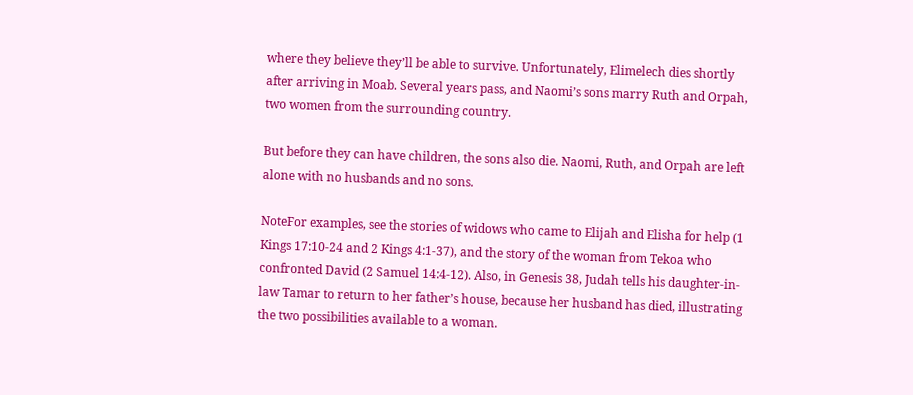where they believe they’ll be able to survive. Unfortunately, Elimelech dies shortly after arriving in Moab. Several years pass, and Naomi’s sons marry Ruth and Orpah, two women from the surrounding country.

But before they can have children, the sons also die. Naomi, Ruth, and Orpah are left alone with no husbands and no sons.

NoteFor examples, see the stories of widows who came to Elijah and Elisha for help (1 Kings 17:10-24 and 2 Kings 4:1-37), and the story of the woman from Tekoa who confronted David (2 Samuel 14:4-12). Also, in Genesis 38, Judah tells his daughter-in-law Tamar to return to her father’s house, because her husband has died, illustrating the two possibilities available to a woman.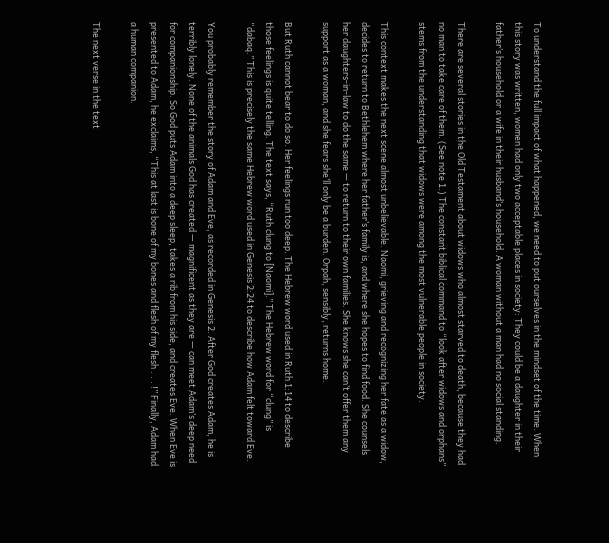To understand the full impact of what happened, we need to put ourselves in the mindset of the time. When this story was written, women had only two acceptable places in society: They could be a daughter in their father’s household or a wife in their husband’s household. A woman without a man had no social standing.

There are several stories in the Old Testament about widows who almost starved to death, because they had no man to take care of them. (See note 1.) The constant biblical command to “look after widows and orphans” stems from the understanding that widows were among the most vulnerable people in society.

This context makes the next scene almost unbelievable. Naomi, grieving and recognizing her fate as a widow, decides to return to Bethlehem where her father’s family is, and where she hopes to find food. She counsels her daughters-in-law to do the same — to return to their own families. She knows she can’t offer them any support as a woman, and she fears she’ll only be a burden. Orpah, sensibly, returns home.

But Ruth cannot bear to do so. Her feelings run too deep. The Hebrew word used in Ruth 1:14 to describe those feelings is quite telling. The text says, “Ruth clung to [Naomi].” The Hebrew word for “clung” is “dabaq.” This is precisely the same Hebrew word used in Genesis 2:24 to describe how Adam felt toward Eve.

You probably remember the story of Adam and Eve, as recorded in Genesis 2. After God creates Adam, he is terribly lonely. None of the animals God has created — magnificent as they are — can meet Adam’s deep need for companionship. So God puts Adam into a deep sleep, takes a rib from his side, and creates Eve. When Eve is presented to Adam, he exclaims, “This at last is bone of my bones and flesh of my flesh . . . !” Finally, Adam had a human companion.

The next verse in the text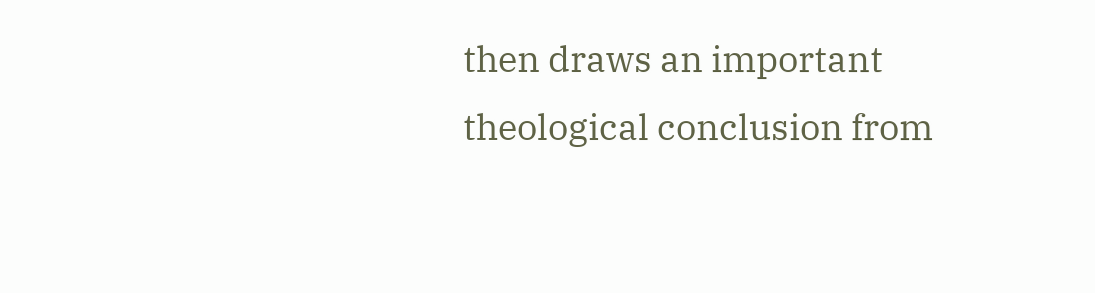then draws an important theological conclusion from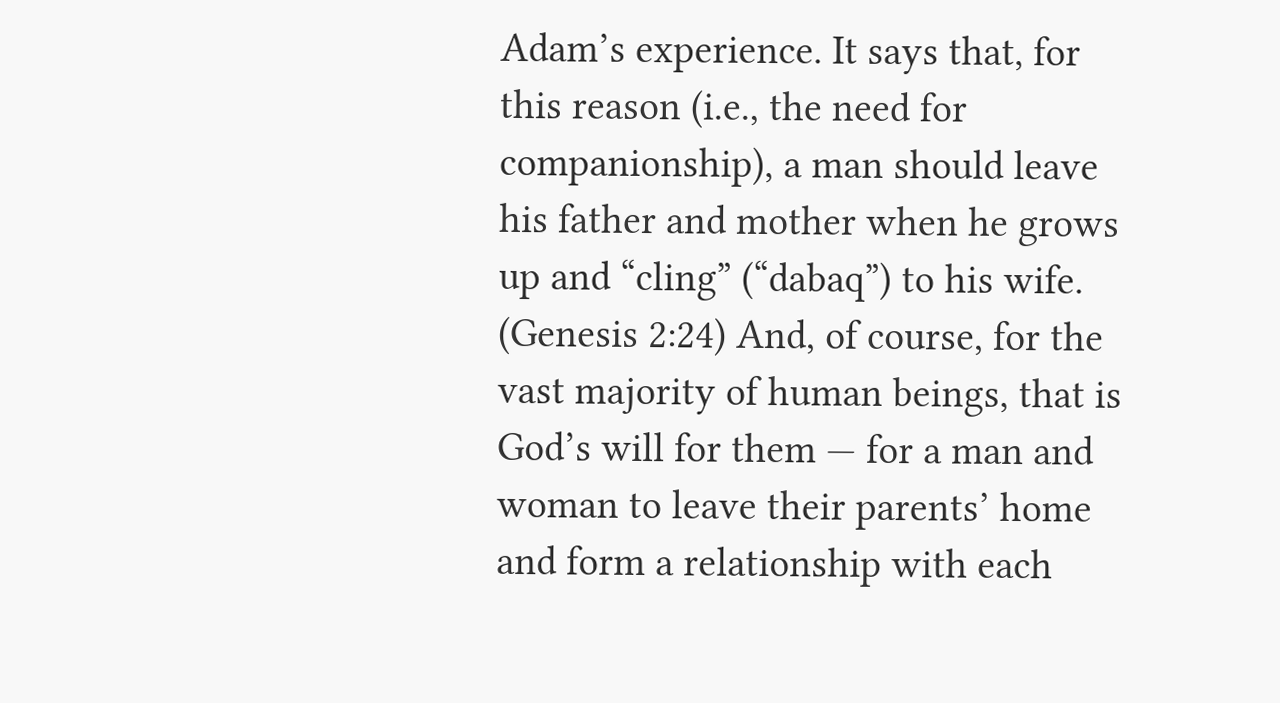Adam’s experience. It says that, for this reason (i.e., the need for companionship), a man should leave his father and mother when he grows up and “cling” (“dabaq”) to his wife. (Genesis 2:24) And, of course, for the vast majority of human beings, that is God’s will for them — for a man and woman to leave their parents’ home and form a relationship with each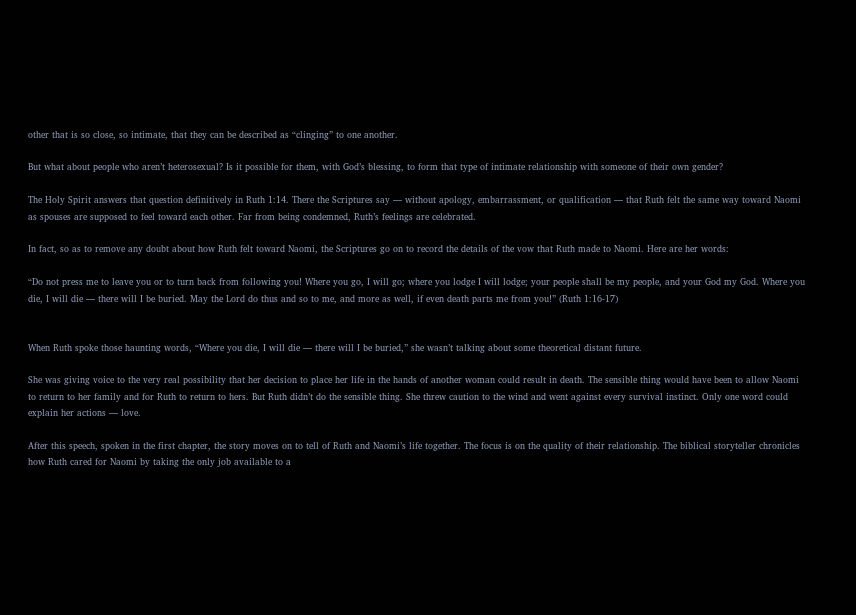other that is so close, so intimate, that they can be described as “clinging” to one another.

But what about people who aren’t heterosexual? Is it possible for them, with God’s blessing, to form that type of intimate relationship with someone of their own gender?

The Holy Spirit answers that question definitively in Ruth 1:14. There the Scriptures say — without apology, embarrassment, or qualification — that Ruth felt the same way toward Naomi as spouses are supposed to feel toward each other. Far from being condemned, Ruth’s feelings are celebrated.

In fact, so as to remove any doubt about how Ruth felt toward Naomi, the Scriptures go on to record the details of the vow that Ruth made to Naomi. Here are her words:

“Do not press me to leave you or to turn back from following you! Where you go, I will go; where you lodge I will lodge; your people shall be my people, and your God my God. Where you die, I will die — there will I be buried. May the Lord do thus and so to me, and more as well, if even death parts me from you!” (Ruth 1:16-17)


When Ruth spoke those haunting words, “Where you die, I will die — there will I be buried,” she wasn’t talking about some theoretical distant future.

She was giving voice to the very real possibility that her decision to place her life in the hands of another woman could result in death. The sensible thing would have been to allow Naomi to return to her family and for Ruth to return to hers. But Ruth didn’t do the sensible thing. She threw caution to the wind and went against every survival instinct. Only one word could explain her actions — love.

After this speech, spoken in the first chapter, the story moves on to tell of Ruth and Naomi’s life together. The focus is on the quality of their relationship. The biblical storyteller chronicles how Ruth cared for Naomi by taking the only job available to a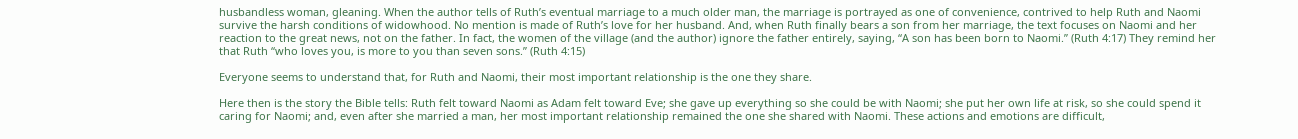husbandless woman, gleaning. When the author tells of Ruth’s eventual marriage to a much older man, the marriage is portrayed as one of convenience, contrived to help Ruth and Naomi survive the harsh conditions of widowhood. No mention is made of Ruth’s love for her husband. And, when Ruth finally bears a son from her marriage, the text focuses on Naomi and her reaction to the great news, not on the father. In fact, the women of the village (and the author) ignore the father entirely, saying, “A son has been born to Naomi.” (Ruth 4:17) They remind her that Ruth “who loves you, is more to you than seven sons.” (Ruth 4:15)

Everyone seems to understand that, for Ruth and Naomi, their most important relationship is the one they share.

Here then is the story the Bible tells: Ruth felt toward Naomi as Adam felt toward Eve; she gave up everything so she could be with Naomi; she put her own life at risk, so she could spend it caring for Naomi; and, even after she married a man, her most important relationship remained the one she shared with Naomi. These actions and emotions are difficult,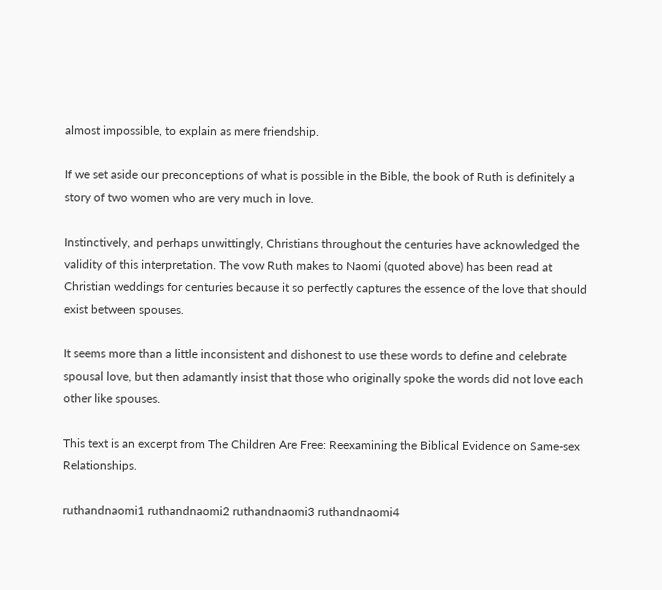almost impossible, to explain as mere friendship.

If we set aside our preconceptions of what is possible in the Bible, the book of Ruth is definitely a story of two women who are very much in love.

Instinctively, and perhaps unwittingly, Christians throughout the centuries have acknowledged the validity of this interpretation. The vow Ruth makes to Naomi (quoted above) has been read at Christian weddings for centuries because it so perfectly captures the essence of the love that should exist between spouses.

It seems more than a little inconsistent and dishonest to use these words to define and celebrate spousal love, but then adamantly insist that those who originally spoke the words did not love each other like spouses.

This text is an excerpt from The Children Are Free: Reexamining the Biblical Evidence on Same-sex Relationships.

ruthandnaomi1 ruthandnaomi2 ruthandnaomi3 ruthandnaomi4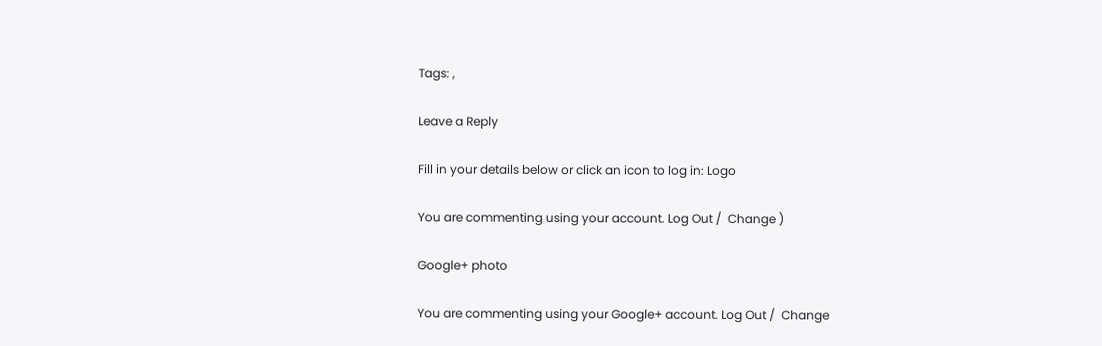Tags: ,

Leave a Reply

Fill in your details below or click an icon to log in: Logo

You are commenting using your account. Log Out /  Change )

Google+ photo

You are commenting using your Google+ account. Log Out /  Change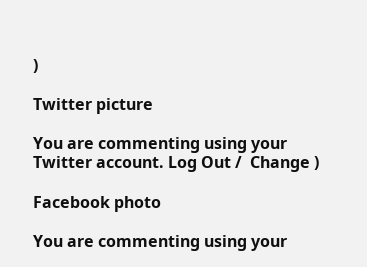)

Twitter picture

You are commenting using your Twitter account. Log Out /  Change )

Facebook photo

You are commenting using your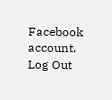Facebook account. Log Out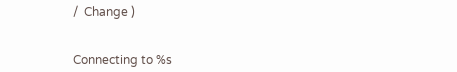/  Change )


Connecting to %s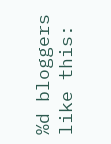%d bloggers like this: